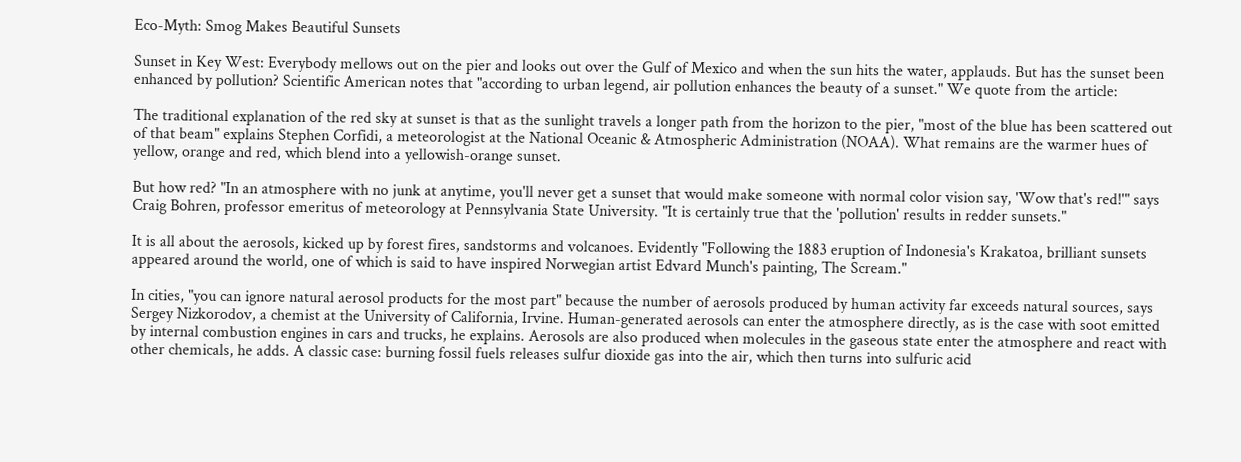Eco-Myth: Smog Makes Beautiful Sunsets

Sunset in Key West: Everybody mellows out on the pier and looks out over the Gulf of Mexico and when the sun hits the water, applauds. But has the sunset been enhanced by pollution? Scientific American notes that "according to urban legend, air pollution enhances the beauty of a sunset." We quote from the article:

The traditional explanation of the red sky at sunset is that as the sunlight travels a longer path from the horizon to the pier, "most of the blue has been scattered out of that beam" explains Stephen Corfidi, a meteorologist at the National Oceanic & Atmospheric Administration (NOAA). What remains are the warmer hues of yellow, orange and red, which blend into a yellowish-orange sunset.

But how red? "In an atmosphere with no junk at anytime, you'll never get a sunset that would make someone with normal color vision say, 'Wow that's red!'" says Craig Bohren, professor emeritus of meteorology at Pennsylvania State University. "It is certainly true that the 'pollution' results in redder sunsets."

It is all about the aerosols, kicked up by forest fires, sandstorms and volcanoes. Evidently "Following the 1883 eruption of Indonesia's Krakatoa, brilliant sunsets appeared around the world, one of which is said to have inspired Norwegian artist Edvard Munch's painting, The Scream."

In cities, "you can ignore natural aerosol products for the most part" because the number of aerosols produced by human activity far exceeds natural sources, says Sergey Nizkorodov, a chemist at the University of California, Irvine. Human-generated aerosols can enter the atmosphere directly, as is the case with soot emitted by internal combustion engines in cars and trucks, he explains. Aerosols are also produced when molecules in the gaseous state enter the atmosphere and react with other chemicals, he adds. A classic case: burning fossil fuels releases sulfur dioxide gas into the air, which then turns into sulfuric acid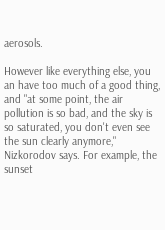aerosols.

However like everything else, you an have too much of a good thing, and "at some point, the air pollution is so bad, and the sky is so saturated, you don't even see the sun clearly anymore," Nizkorodov says. For example, the sunset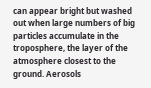can appear bright but washed out when large numbers of big particles accumulate in the troposphere, the layer of the atmosphere closest to the ground. Aerosols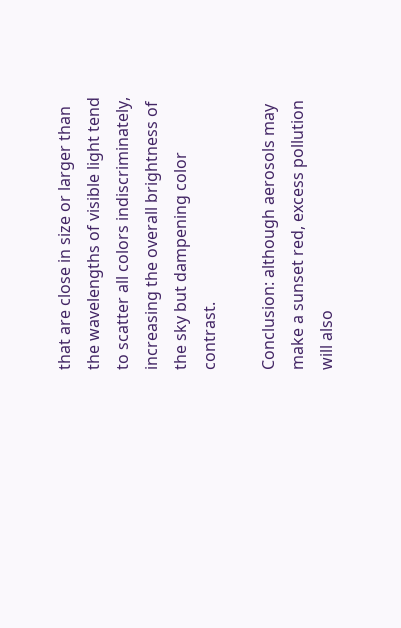that are close in size or larger than the wavelengths of visible light tend to scatter all colors indiscriminately, increasing the overall brightness of the sky but dampening color contrast.

Conclusion: although aerosols may make a sunset red, excess pollution will also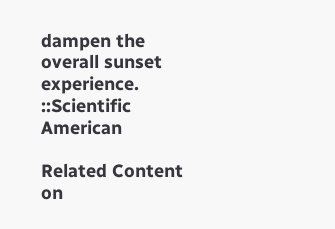dampen the overall sunset experience. ::Scientific American

Related Content on